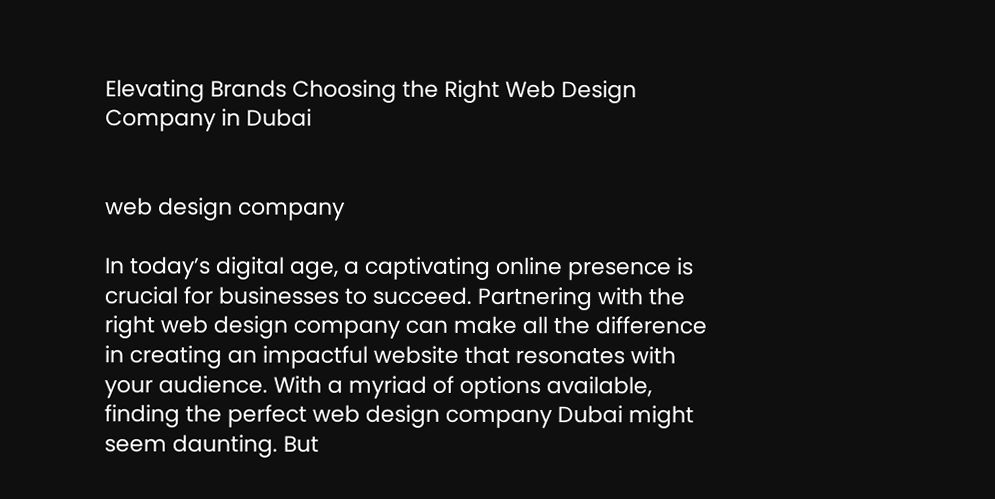Elevating Brands Choosing the Right Web Design Company in Dubai


web design company

In today’s digital age, a captivating online presence is crucial for businesses to succeed. Partnering with the right web design company can make all the difference in creating an impactful website that resonates with your audience. With a myriad of options available, finding the perfect web design company Dubai might seem daunting. But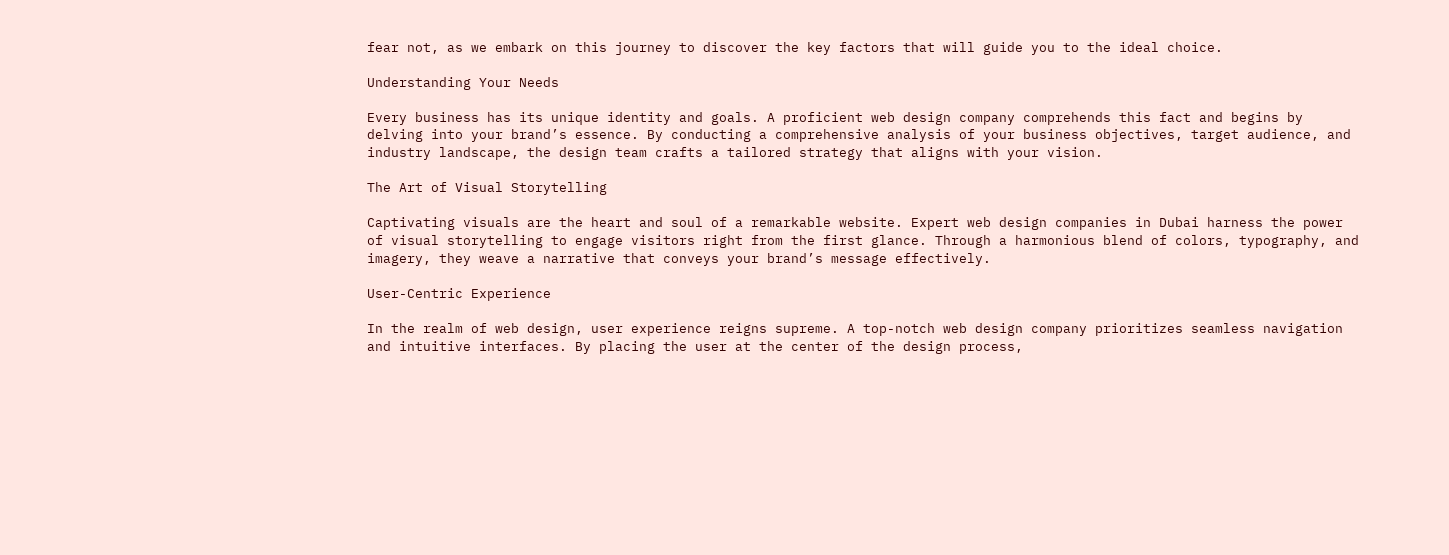fear not, as we embark on this journey to discover the key factors that will guide you to the ideal choice.

Understanding Your Needs

Every business has its unique identity and goals. A proficient web design company comprehends this fact and begins by delving into your brand’s essence. By conducting a comprehensive analysis of your business objectives, target audience, and industry landscape, the design team crafts a tailored strategy that aligns with your vision.

The Art of Visual Storytelling

Captivating visuals are the heart and soul of a remarkable website. Expert web design companies in Dubai harness the power of visual storytelling to engage visitors right from the first glance. Through a harmonious blend of colors, typography, and imagery, they weave a narrative that conveys your brand’s message effectively.

User-Centric Experience

In the realm of web design, user experience reigns supreme. A top-notch web design company prioritizes seamless navigation and intuitive interfaces. By placing the user at the center of the design process,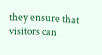they ensure that visitors can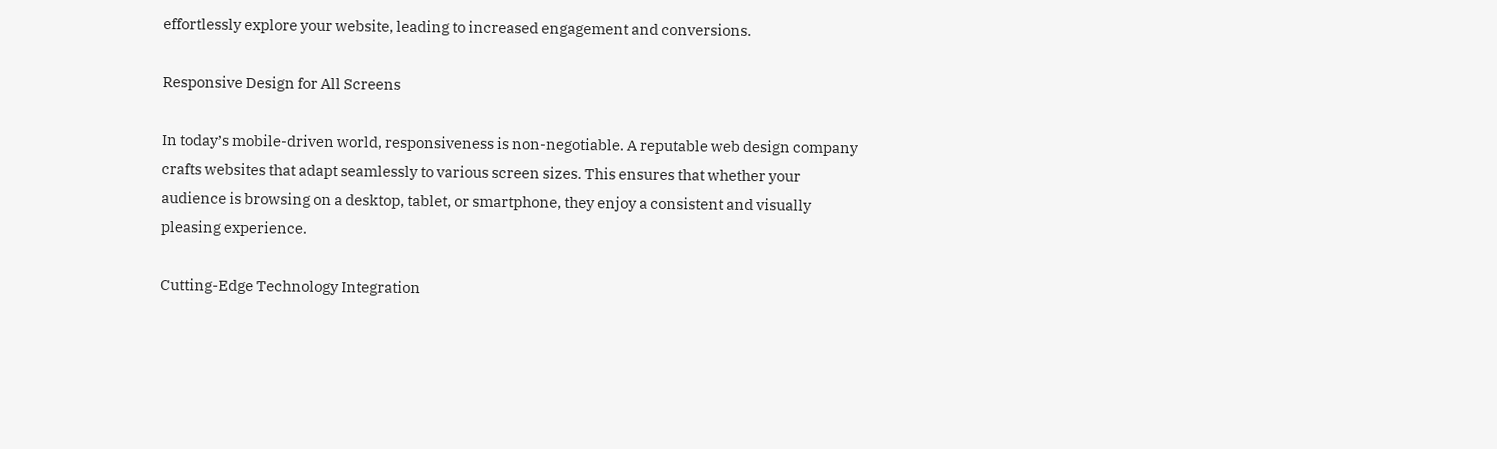effortlessly explore your website, leading to increased engagement and conversions.

Responsive Design for All Screens

In today’s mobile-driven world, responsiveness is non-negotiable. A reputable web design company crafts websites that adapt seamlessly to various screen sizes. This ensures that whether your audience is browsing on a desktop, tablet, or smartphone, they enjoy a consistent and visually pleasing experience.

Cutting-Edge Technology Integration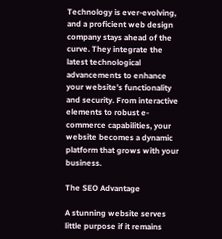Technology is ever-evolving, and a proficient web design company stays ahead of the curve. They integrate the latest technological advancements to enhance your website’s functionality and security. From interactive elements to robust e-commerce capabilities, your website becomes a dynamic platform that grows with your business.

The SEO Advantage

A stunning website serves little purpose if it remains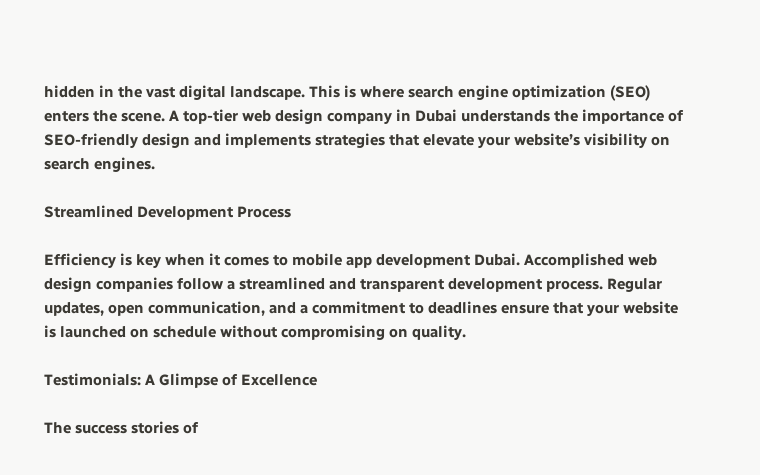hidden in the vast digital landscape. This is where search engine optimization (SEO) enters the scene. A top-tier web design company in Dubai understands the importance of SEO-friendly design and implements strategies that elevate your website’s visibility on search engines.

Streamlined Development Process

Efficiency is key when it comes to mobile app development Dubai. Accomplished web design companies follow a streamlined and transparent development process. Regular updates, open communication, and a commitment to deadlines ensure that your website is launched on schedule without compromising on quality.

Testimonials: A Glimpse of Excellence

The success stories of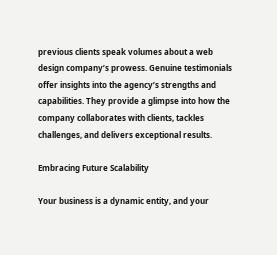previous clients speak volumes about a web design company’s prowess. Genuine testimonials offer insights into the agency’s strengths and capabilities. They provide a glimpse into how the company collaborates with clients, tackles challenges, and delivers exceptional results.

Embracing Future Scalability

Your business is a dynamic entity, and your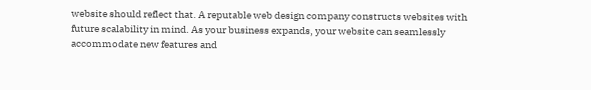website should reflect that. A reputable web design company constructs websites with future scalability in mind. As your business expands, your website can seamlessly accommodate new features and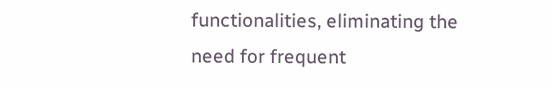functionalities, eliminating the need for frequent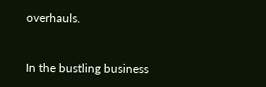overhauls.


In the bustling business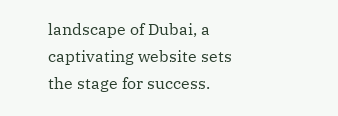landscape of Dubai, a captivating website sets the stage for success.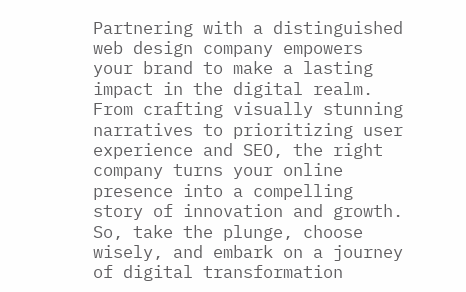Partnering with a distinguished web design company empowers your brand to make a lasting impact in the digital realm. From crafting visually stunning narratives to prioritizing user experience and SEO, the right company turns your online presence into a compelling story of innovation and growth. So, take the plunge, choose wisely, and embark on a journey of digital transformation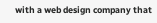with a web design company that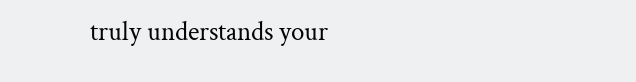truly understands your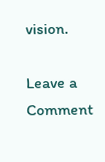vision.

Leave a Comment